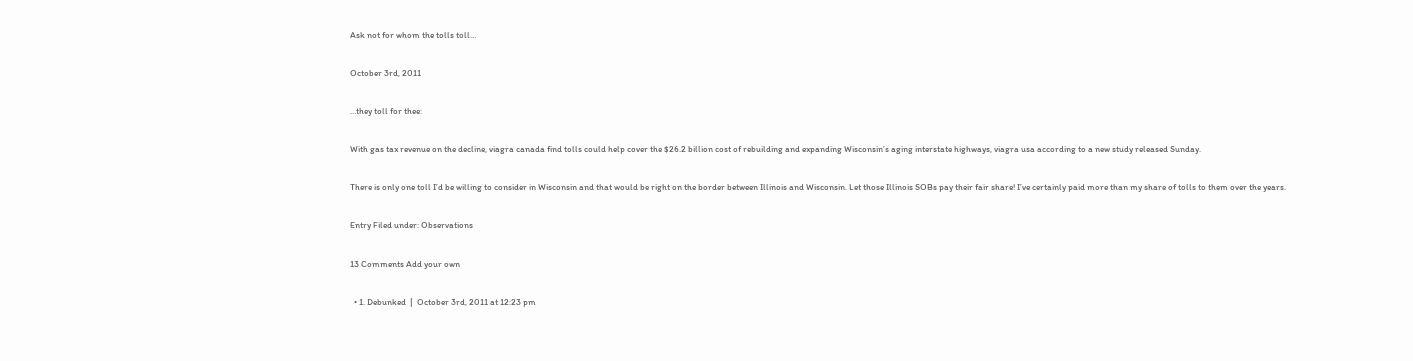Ask not for whom the tolls toll…

October 3rd, 2011

…they toll for thee:

With gas tax revenue on the decline, viagra canada find tolls could help cover the $26.2 billion cost of rebuilding and expanding Wisconsin’s aging interstate highways, viagra usa according to a new study released Sunday.

There is only one toll I’d be willing to consider in Wisconsin and that would be right on the border between Illinois and Wisconsin. Let those Illinois SOBs pay their fair share! I’ve certainly paid more than my share of tolls to them over the years.

Entry Filed under: Observations

13 Comments Add your own

  • 1. Debunked  |  October 3rd, 2011 at 12:23 pm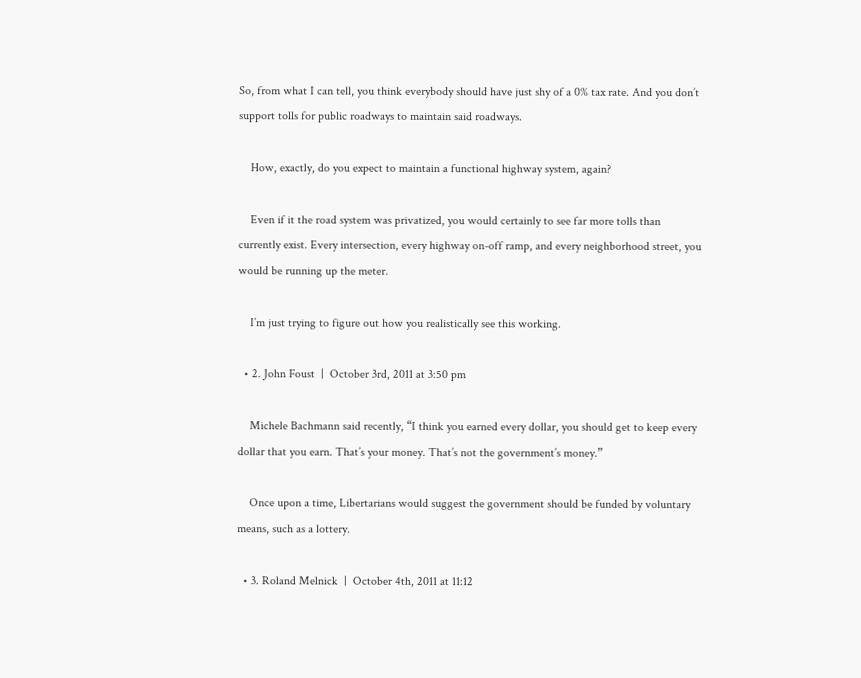So, from what I can tell, you think everybody should have just shy of a 0% tax rate. And you don’t support tolls for public roadways to maintain said roadways.

    How, exactly, do you expect to maintain a functional highway system, again?

    Even if it the road system was privatized, you would certainly to see far more tolls than currently exist. Every intersection, every highway on-off ramp, and every neighborhood street, you would be running up the meter.

    I’m just trying to figure out how you realistically see this working.

  • 2. John Foust  |  October 3rd, 2011 at 3:50 pm

    Michele Bachmann said recently, “I think you earned every dollar, you should get to keep every dollar that you earn. That’s your money. That’s not the government’s money.”

    Once upon a time, Libertarians would suggest the government should be funded by voluntary means, such as a lottery.

  • 3. Roland Melnick  |  October 4th, 2011 at 11:12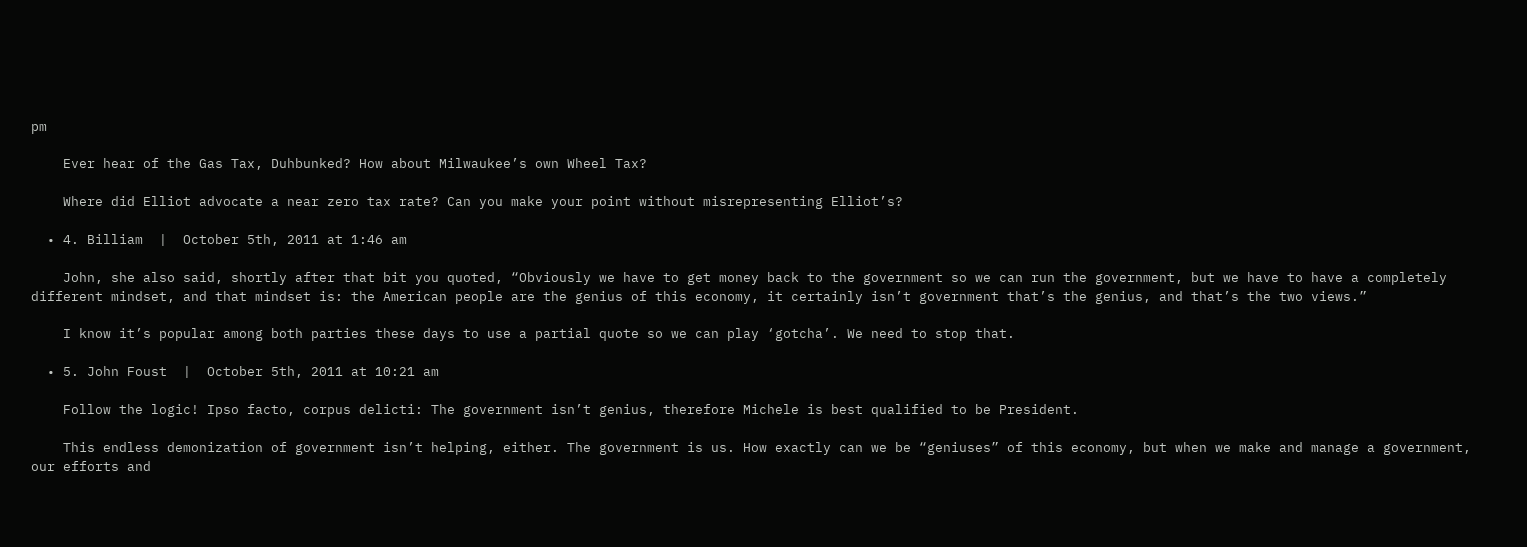pm

    Ever hear of the Gas Tax, Duhbunked? How about Milwaukee’s own Wheel Tax?

    Where did Elliot advocate a near zero tax rate? Can you make your point without misrepresenting Elliot’s?

  • 4. Billiam  |  October 5th, 2011 at 1:46 am

    John, she also said, shortly after that bit you quoted, “Obviously we have to get money back to the government so we can run the government, but we have to have a completely different mindset, and that mindset is: the American people are the genius of this economy, it certainly isn’t government that’s the genius, and that’s the two views.”

    I know it’s popular among both parties these days to use a partial quote so we can play ‘gotcha’. We need to stop that.

  • 5. John Foust  |  October 5th, 2011 at 10:21 am

    Follow the logic! Ipso facto, corpus delicti: The government isn’t genius, therefore Michele is best qualified to be President.

    This endless demonization of government isn’t helping, either. The government is us. How exactly can we be “geniuses” of this economy, but when we make and manage a government, our efforts and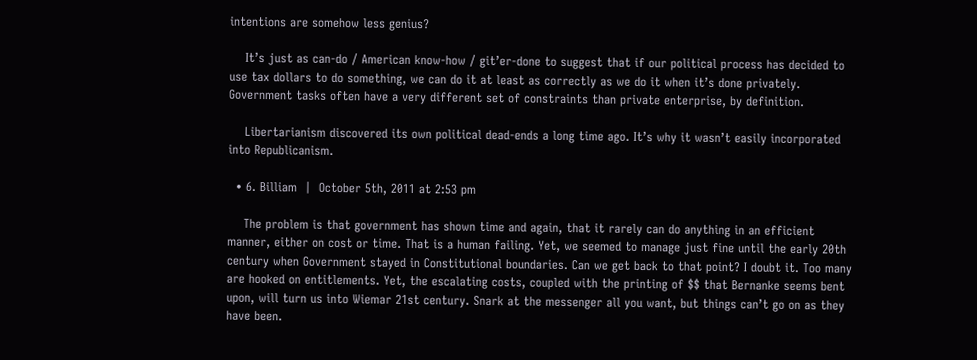intentions are somehow less genius?

    It’s just as can-do / American know-how / git’er-done to suggest that if our political process has decided to use tax dollars to do something, we can do it at least as correctly as we do it when it’s done privately. Government tasks often have a very different set of constraints than private enterprise, by definition.

    Libertarianism discovered its own political dead-ends a long time ago. It’s why it wasn’t easily incorporated into Republicanism.

  • 6. Billiam  |  October 5th, 2011 at 2:53 pm

    The problem is that government has shown time and again, that it rarely can do anything in an efficient manner, either on cost or time. That is a human failing. Yet, we seemed to manage just fine until the early 20th century when Government stayed in Constitutional boundaries. Can we get back to that point? I doubt it. Too many are hooked on entitlements. Yet, the escalating costs, coupled with the printing of $$ that Bernanke seems bent upon, will turn us into Wiemar 21st century. Snark at the messenger all you want, but things can’t go on as they have been.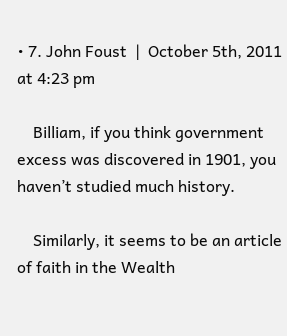• 7. John Foust  |  October 5th, 2011 at 4:23 pm

    Billiam, if you think government excess was discovered in 1901, you haven’t studied much history.

    Similarly, it seems to be an article of faith in the Wealth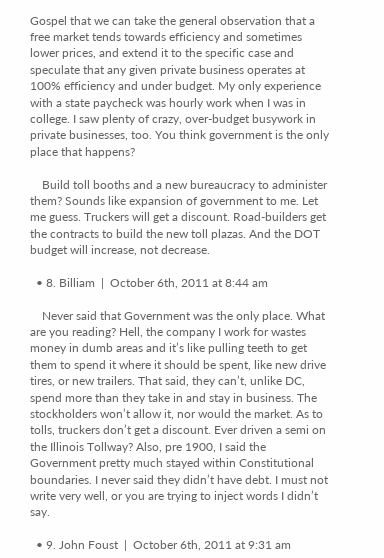Gospel that we can take the general observation that a free market tends towards efficiency and sometimes lower prices, and extend it to the specific case and speculate that any given private business operates at 100% efficiency and under budget. My only experience with a state paycheck was hourly work when I was in college. I saw plenty of crazy, over-budget busywork in private businesses, too. You think government is the only place that happens?

    Build toll booths and a new bureaucracy to administer them? Sounds like expansion of government to me. Let me guess. Truckers will get a discount. Road-builders get the contracts to build the new toll plazas. And the DOT budget will increase, not decrease.

  • 8. Billiam  |  October 6th, 2011 at 8:44 am

    Never said that Government was the only place. What are you reading? Hell, the company I work for wastes money in dumb areas and it’s like pulling teeth to get them to spend it where it should be spent, like new drive tires, or new trailers. That said, they can’t, unlike DC, spend more than they take in and stay in business. The stockholders won’t allow it, nor would the market. As to tolls, truckers don’t get a discount. Ever driven a semi on the Illinois Tollway? Also, pre 1900, I said the Government pretty much stayed within Constitutional boundaries. I never said they didn’t have debt. I must not write very well, or you are trying to inject words I didn’t say.

  • 9. John Foust  |  October 6th, 2011 at 9:31 am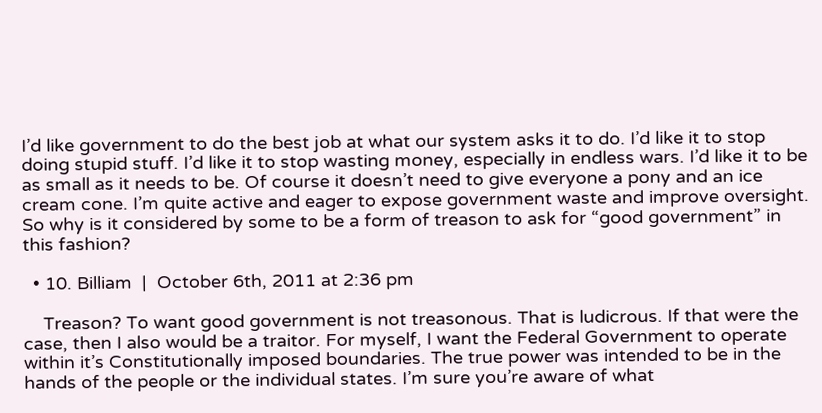I’d like government to do the best job at what our system asks it to do. I’d like it to stop doing stupid stuff. I’d like it to stop wasting money, especially in endless wars. I’d like it to be as small as it needs to be. Of course it doesn’t need to give everyone a pony and an ice cream cone. I’m quite active and eager to expose government waste and improve oversight. So why is it considered by some to be a form of treason to ask for “good government” in this fashion?

  • 10. Billiam  |  October 6th, 2011 at 2:36 pm

    Treason? To want good government is not treasonous. That is ludicrous. If that were the case, then I also would be a traitor. For myself, I want the Federal Government to operate within it’s Constitutionally imposed boundaries. The true power was intended to be in the hands of the people or the individual states. I’m sure you’re aware of what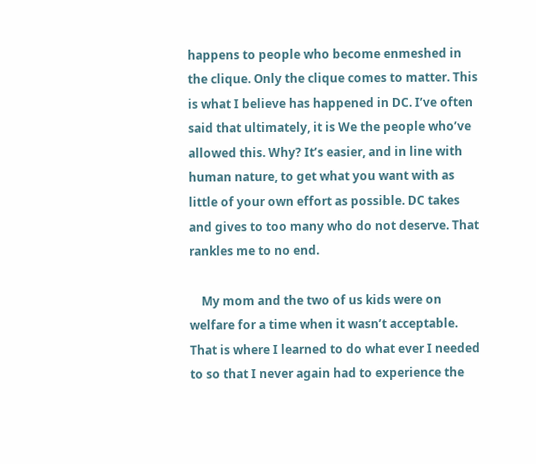happens to people who become enmeshed in the clique. Only the clique comes to matter. This is what I believe has happened in DC. I’ve often said that ultimately, it is We the people who’ve allowed this. Why? It’s easier, and in line with human nature, to get what you want with as little of your own effort as possible. DC takes and gives to too many who do not deserve. That rankles me to no end.

    My mom and the two of us kids were on welfare for a time when it wasn’t acceptable. That is where I learned to do what ever I needed to so that I never again had to experience the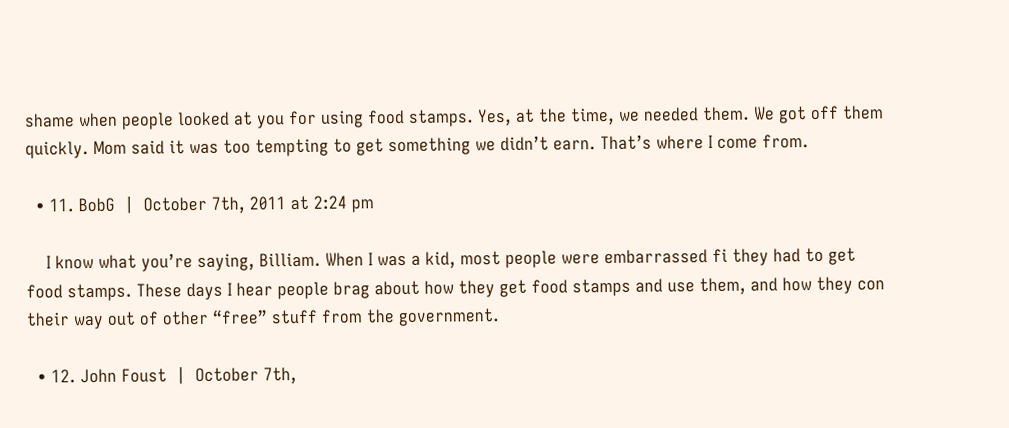shame when people looked at you for using food stamps. Yes, at the time, we needed them. We got off them quickly. Mom said it was too tempting to get something we didn’t earn. That’s where I come from.

  • 11. BobG  |  October 7th, 2011 at 2:24 pm

    I know what you’re saying, Billiam. When I was a kid, most people were embarrassed fi they had to get food stamps. These days I hear people brag about how they get food stamps and use them, and how they con their way out of other “free” stuff from the government.

  • 12. John Foust  |  October 7th,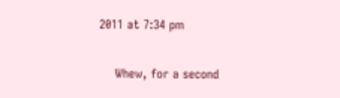2011 at 7:34 pm

    Whew, for a second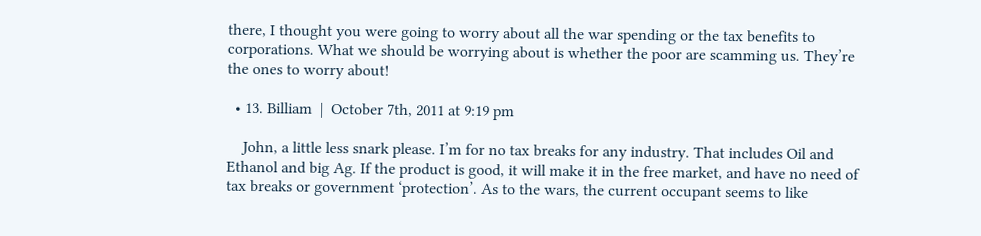there, I thought you were going to worry about all the war spending or the tax benefits to corporations. What we should be worrying about is whether the poor are scamming us. They’re the ones to worry about!

  • 13. Billiam  |  October 7th, 2011 at 9:19 pm

    John, a little less snark please. I’m for no tax breaks for any industry. That includes Oil and Ethanol and big Ag. If the product is good, it will make it in the free market, and have no need of tax breaks or government ‘protection’. As to the wars, the current occupant seems to like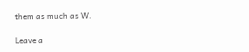them as much as W.

Leave a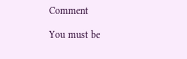Comment

You must be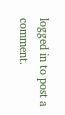logged in to post a comment.